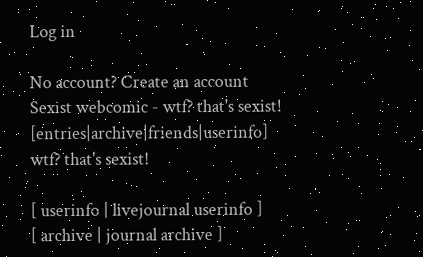Log in

No account? Create an account
Sexist webcomic - wtf? that's sexist! [entries|archive|friends|userinfo]
wtf? that's sexist!

[ userinfo | livejournal userinfo ]
[ archive | journal archive ]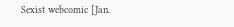Sexist webcomic [Jan.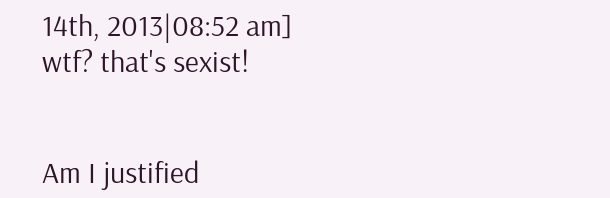14th, 2013|08:52 am]
wtf? that's sexist!


Am I justified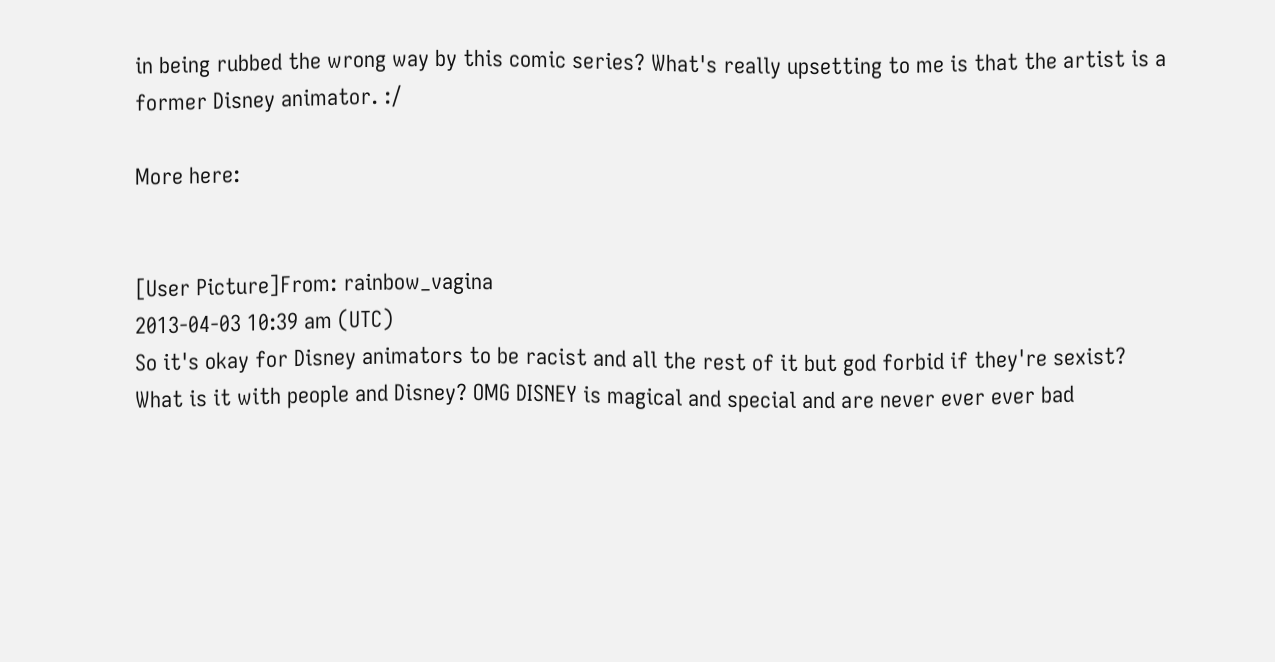in being rubbed the wrong way by this comic series? What's really upsetting to me is that the artist is a former Disney animator. :/

More here:


[User Picture]From: rainbow_vagina
2013-04-03 10:39 am (UTC)
So it's okay for Disney animators to be racist and all the rest of it but god forbid if they're sexist?
What is it with people and Disney? OMG DISNEY is magical and special and are never ever ever bad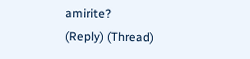amirite?
(Reply) (Thread)